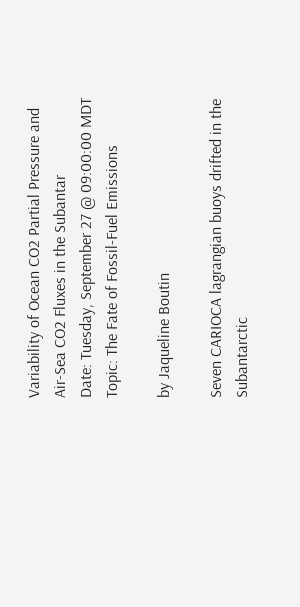Variability of Ocean CO2 Partial Pressure and Air-Sea CO2 Fluxes in the Subantar
Date: Tuesday, September 27 @ 09:00:00 MDT
Topic: The Fate of Fossil-Fuel Emissions

by Jaqueline Boutin

Seven CARIOCA lagrangian buoys drifted in the Subantarctic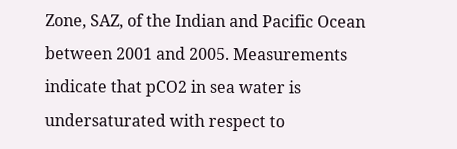Zone, SAZ, of the Indian and Pacific Ocean between 2001 and 2005. Measurements indicate that pCO2 in sea water is undersaturated with respect to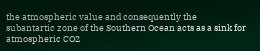the atmospheric value and consequently the subantartic zone of the Southern Ocean acts as a sink for atmospheric CO2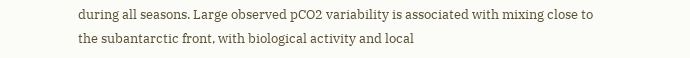during all seasons. Large observed pCO2 variability is associated with mixing close to the subantarctic front, with biological activity and local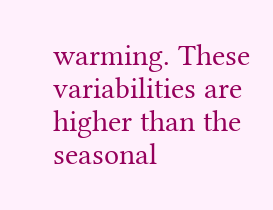warming. These variabilities are higher than the seasonal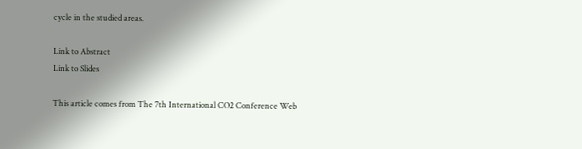cycle in the studied areas.

Link to Abstract
Link to Slides

This article comes from The 7th International CO2 Conference Web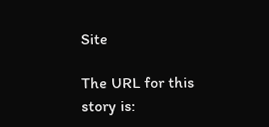Site

The URL for this story is: